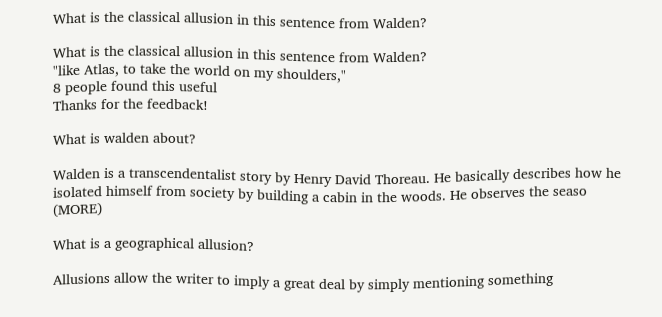What is the classical allusion in this sentence from Walden?

What is the classical allusion in this sentence from Walden?
"like Atlas, to take the world on my shoulders,"
8 people found this useful
Thanks for the feedback!

What is walden about?

Walden is a transcendentalist story by Henry David Thoreau. He basically describes how he isolated himself from society by building a cabin in the woods. He observes the seaso (MORE)

What is a geographical allusion?

Allusions allow the writer to imply a great deal by simply mentioning something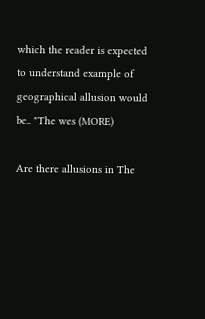which the reader is expected to understand example of geographical allusion would be.. "The wes (MORE)

Are there allusions in The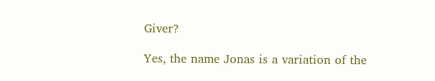Giver?

Yes, the name Jonas is a variation of the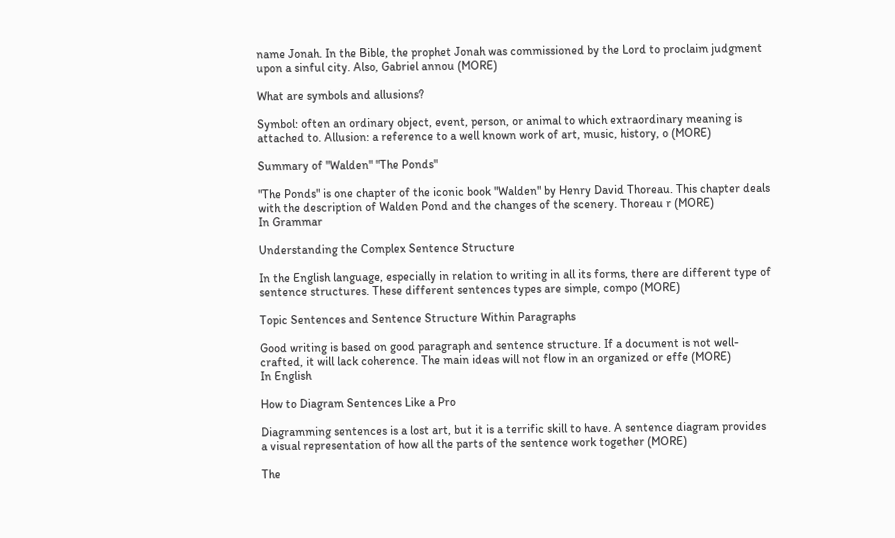name Jonah. In the Bible, the prophet Jonah was commissioned by the Lord to proclaim judgment upon a sinful city. Also, Gabriel annou (MORE)

What are symbols and allusions?

Symbol: often an ordinary object, event, person, or animal to which extraordinary meaning is attached to. Allusion: a reference to a well known work of art, music, history, o (MORE)

Summary of "Walden" "The Ponds"

"The Ponds" is one chapter of the iconic book "Walden" by Henry David Thoreau. This chapter deals with the description of Walden Pond and the changes of the scenery. Thoreau r (MORE)
In Grammar

Understanding the Complex Sentence Structure

In the English language, especially in relation to writing in all its forms, there are different type of sentence structures. These different sentences types are simple, compo (MORE)

Topic Sentences and Sentence Structure Within Paragraphs

Good writing is based on good paragraph and sentence structure. If a document is not well-crafted, it will lack coherence. The main ideas will not flow in an organized or effe (MORE)
In English

How to Diagram Sentences Like a Pro

Diagramming sentences is a lost art, but it is a terrific skill to have. A sentence diagram provides a visual representation of how all the parts of the sentence work together (MORE)

The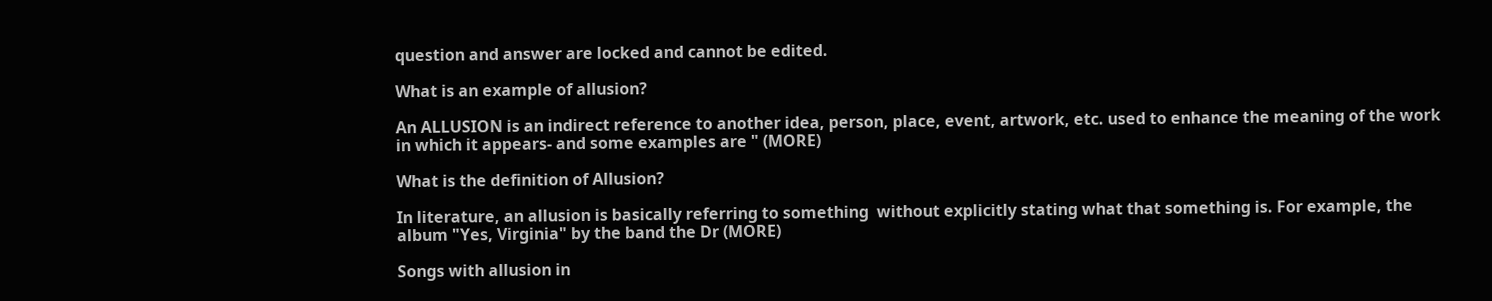question and answer are locked and cannot be edited.

What is an example of allusion?

An ALLUSION is an indirect reference to another idea, person, place, event, artwork, etc. used to enhance the meaning of the work in which it appears- and some examples are " (MORE)

What is the definition of Allusion?

In literature, an allusion is basically referring to something  without explicitly stating what that something is. For example, the  album "Yes, Virginia" by the band the Dr (MORE)

Songs with allusion in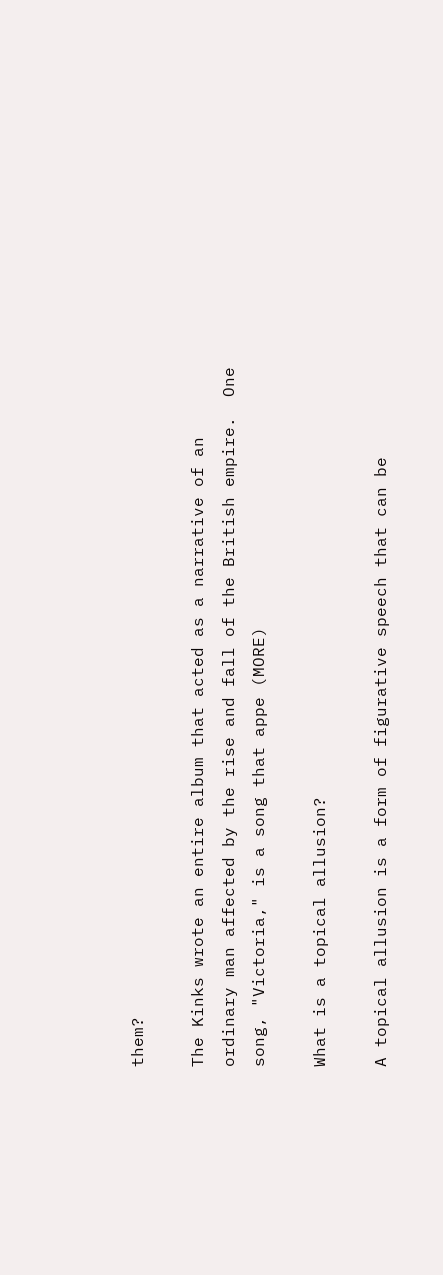them?

The Kinks wrote an entire album that acted as a narrative of an  ordinary man affected by the rise and fall of the British empire.  One song, "Victoria," is a song that appe (MORE)

What is a topical allusion?

A topical allusion is a form of figurative speech that can be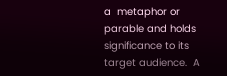a  metaphor or parable and holds significance to its target audience.  A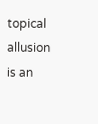topical allusion is an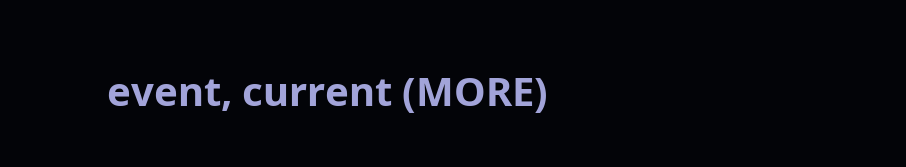event, current (MORE)